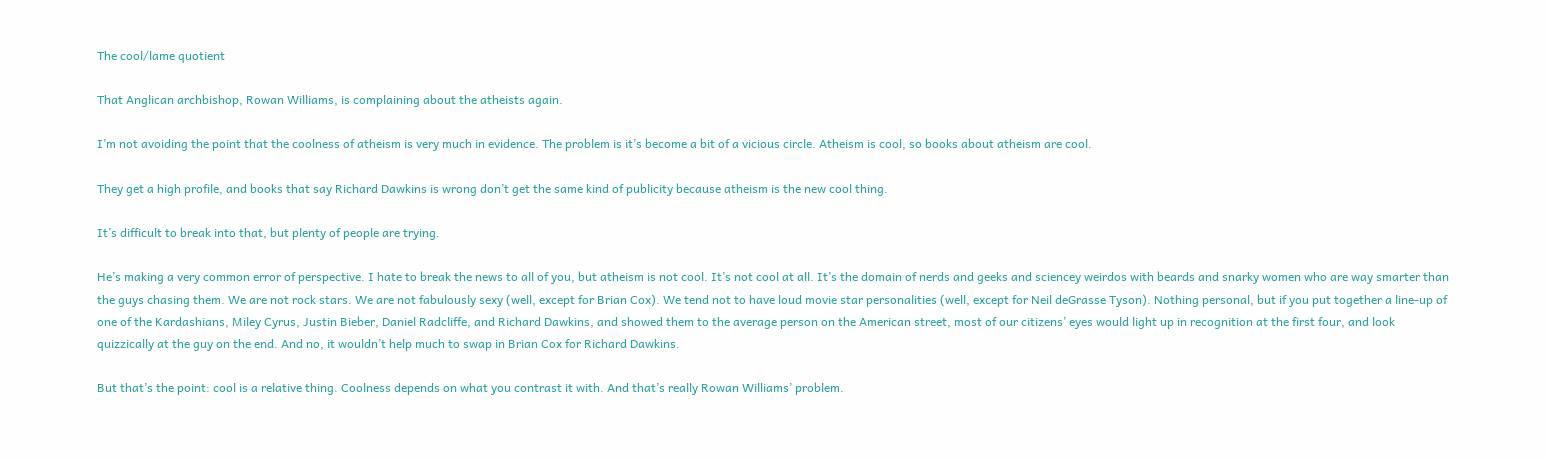The cool/lame quotient

That Anglican archbishop, Rowan Williams, is complaining about the atheists again.

I’m not avoiding the point that the coolness of atheism is very much in evidence. The problem is it’s become a bit of a vicious circle. Atheism is cool, so books about atheism are cool.

They get a high profile, and books that say Richard Dawkins is wrong don’t get the same kind of publicity because atheism is the new cool thing.

It’s difficult to break into that, but plenty of people are trying.

He’s making a very common error of perspective. I hate to break the news to all of you, but atheism is not cool. It’s not cool at all. It’s the domain of nerds and geeks and sciencey weirdos with beards and snarky women who are way smarter than the guys chasing them. We are not rock stars. We are not fabulously sexy (well, except for Brian Cox). We tend not to have loud movie star personalities (well, except for Neil deGrasse Tyson). Nothing personal, but if you put together a line-up of one of the Kardashians, Miley Cyrus, Justin Bieber, Daniel Radcliffe, and Richard Dawkins, and showed them to the average person on the American street, most of our citizens’ eyes would light up in recognition at the first four, and look quizzically at the guy on the end. And no, it wouldn’t help much to swap in Brian Cox for Richard Dawkins.

But that’s the point: cool is a relative thing. Coolness depends on what you contrast it with. And that’s really Rowan Williams’ problem.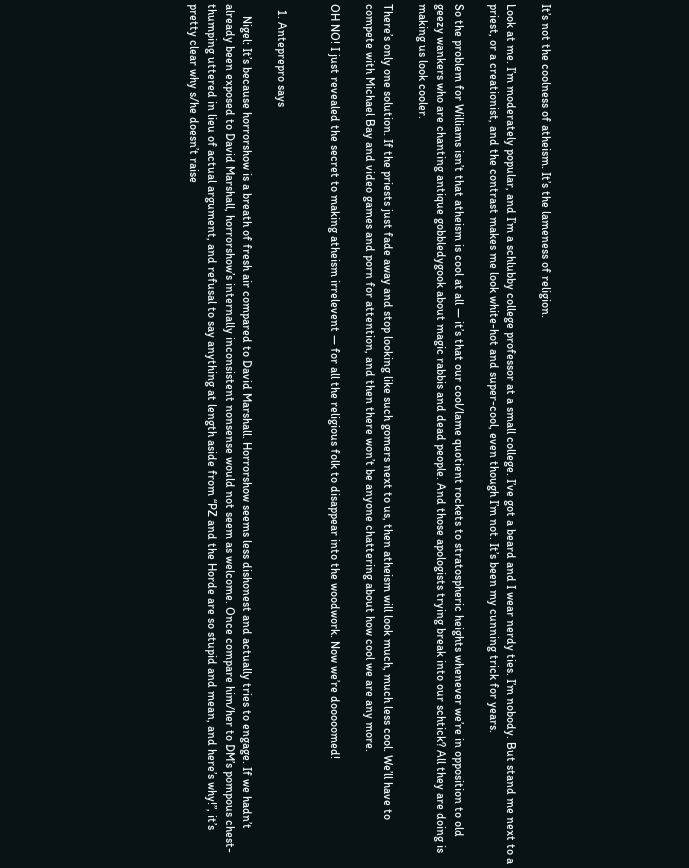It’s not the coolness of atheism. It’s the lameness of religion.

Look at me. I’m moderately popular, and I’m a schlubby college professor at a small college. I’ve got a beard and I wear nerdy ties. I’m nobody. But stand me next to a priest, or a creationist, and the contrast makes me look white-hot and super-cool, even though I’m not. It’s been my cunning trick for years.

So the problem for Williams isn’t that atheism is cool at all — it’s that our cool/lame quotient rockets to stratospheric heights whenever we’re in opposition to old geezy wankers who are chanting antique gobbledygook about magic rabbis and dead people. And those apologists trying break into our schtick? All they are doing is making us look cooler.

There’s only one solution. If the priests just fade away and stop looking like such gomers next to us, then atheism will look much, much less cool. We’ll have to compete with Michael Bay and video games and porn for attention, and then there won’t be anyone chattering about how cool we are any more.

OH NO! I just revealed the secret to making atheism irrelevent — for all the religious folk to disappear into the woodwork. Now we’re dooooomed!


  1. Anteprepro says

    Nigel: It’s because horrorshow is a breath of fresh air compared to David Marshall. Horrorshow seems less dishonest and actually tries to engage. If we hadn’t already been exposed to David Marshall, horrorshow’s internally inconsistent nonsense would not seem as welcome. Once compare him/her to DM’s pompous chest-thumping uttered in lieu of actual argument, and refusal to say anything at length aside from “PZ and the Horde are so stupid and mean, and here’s why!”, it’s pretty clear why s/he doesn’t raise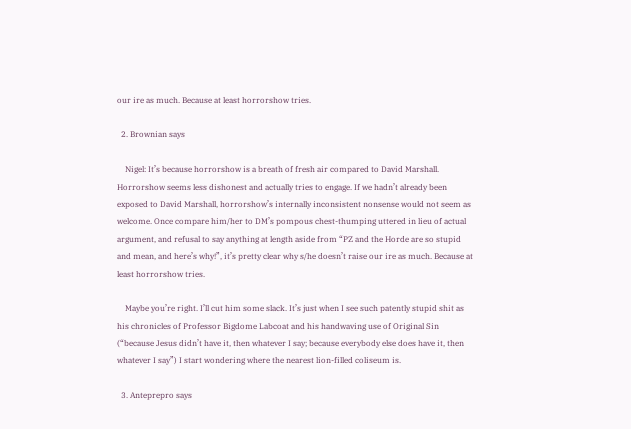our ire as much. Because at least horrorshow tries.

  2. Brownian says

    Nigel: It’s because horrorshow is a breath of fresh air compared to David Marshall. Horrorshow seems less dishonest and actually tries to engage. If we hadn’t already been exposed to David Marshall, horrorshow’s internally inconsistent nonsense would not seem as welcome. Once compare him/her to DM’s pompous chest-thumping uttered in lieu of actual argument, and refusal to say anything at length aside from “PZ and the Horde are so stupid and mean, and here’s why!”, it’s pretty clear why s/he doesn’t raise our ire as much. Because at least horrorshow tries.

    Maybe you’re right. I’ll cut him some slack. It’s just when I see such patently stupid shit as his chronicles of Professor Bigdome Labcoat and his handwaving use of Original Sin (“because Jesus didn’t have it, then whatever I say; because everybody else does have it, then whatever I say”) I start wondering where the nearest lion-filled coliseum is.

  3. Anteprepro says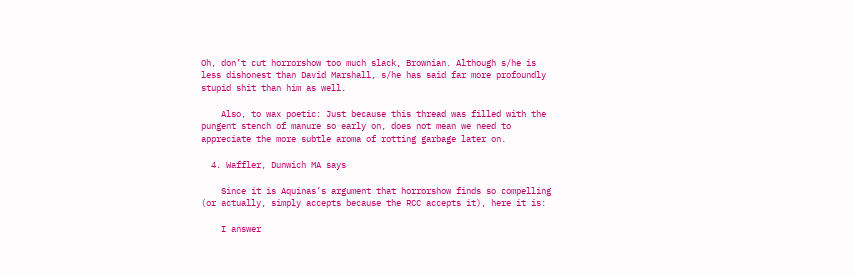Oh, don’t cut horrorshow too much slack, Brownian. Although s/he is less dishonest than David Marshall, s/he has said far more profoundly stupid shit than him as well.

    Also, to wax poetic: Just because this thread was filled with the pungent stench of manure so early on, does not mean we need to appreciate the more subtle aroma of rotting garbage later on.

  4. Waffler, Dunwich MA says

    Since it is Aquinas’s argument that horrorshow finds so compelling (or actually, simply accepts because the RCC accepts it), here it is:

    I answer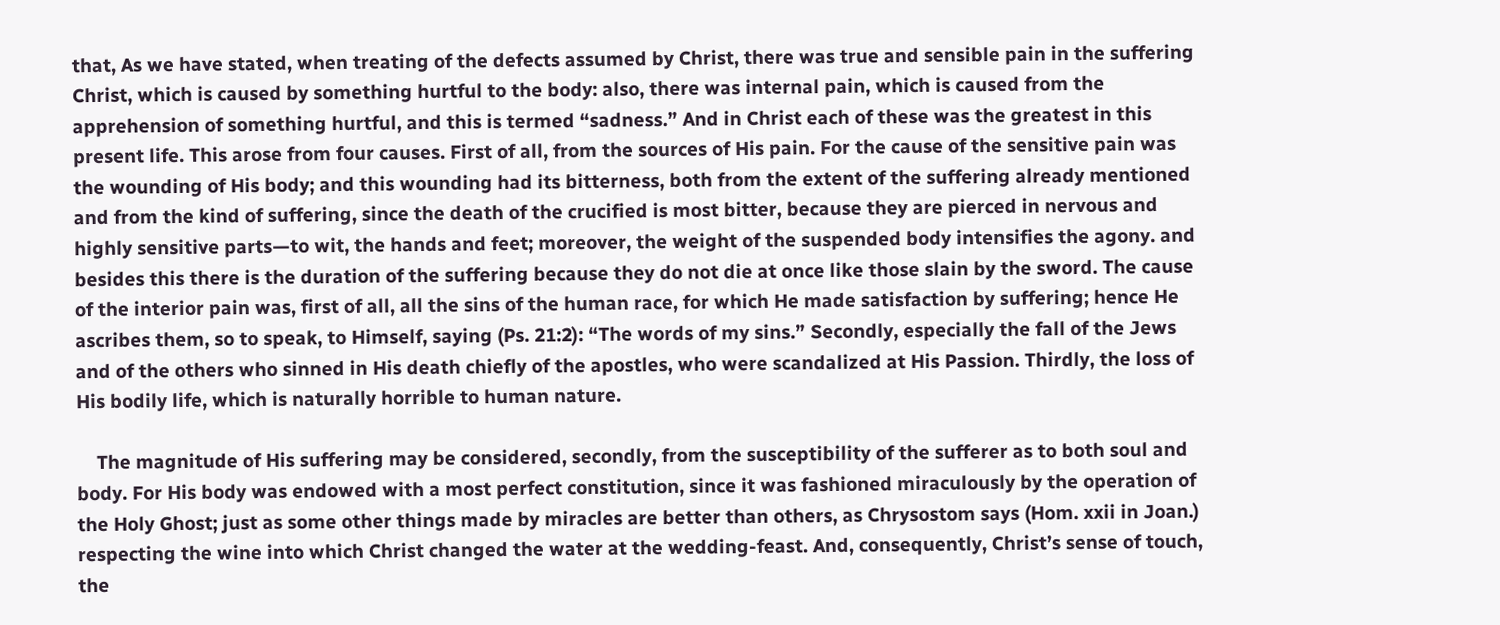that, As we have stated, when treating of the defects assumed by Christ, there was true and sensible pain in the suffering Christ, which is caused by something hurtful to the body: also, there was internal pain, which is caused from the apprehension of something hurtful, and this is termed “sadness.” And in Christ each of these was the greatest in this present life. This arose from four causes. First of all, from the sources of His pain. For the cause of the sensitive pain was the wounding of His body; and this wounding had its bitterness, both from the extent of the suffering already mentioned and from the kind of suffering, since the death of the crucified is most bitter, because they are pierced in nervous and highly sensitive parts—to wit, the hands and feet; moreover, the weight of the suspended body intensifies the agony. and besides this there is the duration of the suffering because they do not die at once like those slain by the sword. The cause of the interior pain was, first of all, all the sins of the human race, for which He made satisfaction by suffering; hence He ascribes them, so to speak, to Himself, saying (Ps. 21:2): “The words of my sins.” Secondly, especially the fall of the Jews and of the others who sinned in His death chiefly of the apostles, who were scandalized at His Passion. Thirdly, the loss of His bodily life, which is naturally horrible to human nature.

    The magnitude of His suffering may be considered, secondly, from the susceptibility of the sufferer as to both soul and body. For His body was endowed with a most perfect constitution, since it was fashioned miraculously by the operation of the Holy Ghost; just as some other things made by miracles are better than others, as Chrysostom says (Hom. xxii in Joan.) respecting the wine into which Christ changed the water at the wedding-feast. And, consequently, Christ’s sense of touch, the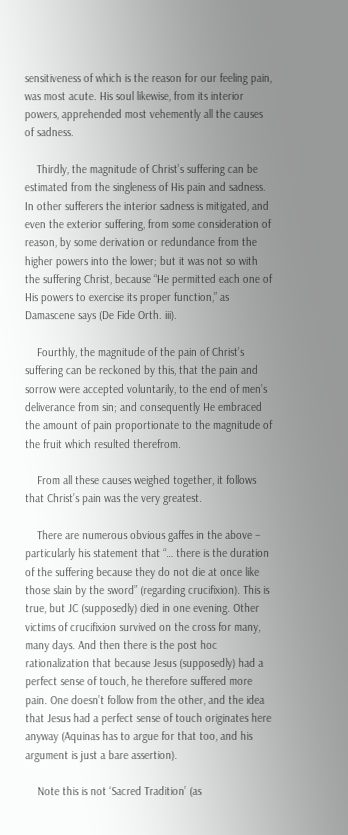sensitiveness of which is the reason for our feeling pain, was most acute. His soul likewise, from its interior powers, apprehended most vehemently all the causes of sadness.

    Thirdly, the magnitude of Christ’s suffering can be estimated from the singleness of His pain and sadness. In other sufferers the interior sadness is mitigated, and even the exterior suffering, from some consideration of reason, by some derivation or redundance from the higher powers into the lower; but it was not so with the suffering Christ, because “He permitted each one of His powers to exercise its proper function,” as Damascene says (De Fide Orth. iii).

    Fourthly, the magnitude of the pain of Christ’s suffering can be reckoned by this, that the pain and sorrow were accepted voluntarily, to the end of men’s deliverance from sin; and consequently He embraced the amount of pain proportionate to the magnitude of the fruit which resulted therefrom.

    From all these causes weighed together, it follows that Christ’s pain was the very greatest.

    There are numerous obvious gaffes in the above – particularly his statement that “… there is the duration of the suffering because they do not die at once like those slain by the sword” (regarding crucifixion). This is true, but JC (supposedly) died in one evening. Other victims of crucifixion survived on the cross for many, many days. And then there is the post hoc rationalization that because Jesus (supposedly) had a perfect sense of touch, he therefore suffered more pain. One doesn’t follow from the other, and the idea that Jesus had a perfect sense of touch originates here anyway (Aquinas has to argue for that too, and his argument is just a bare assertion).

    Note this is not ‘Sacred Tradition’ (as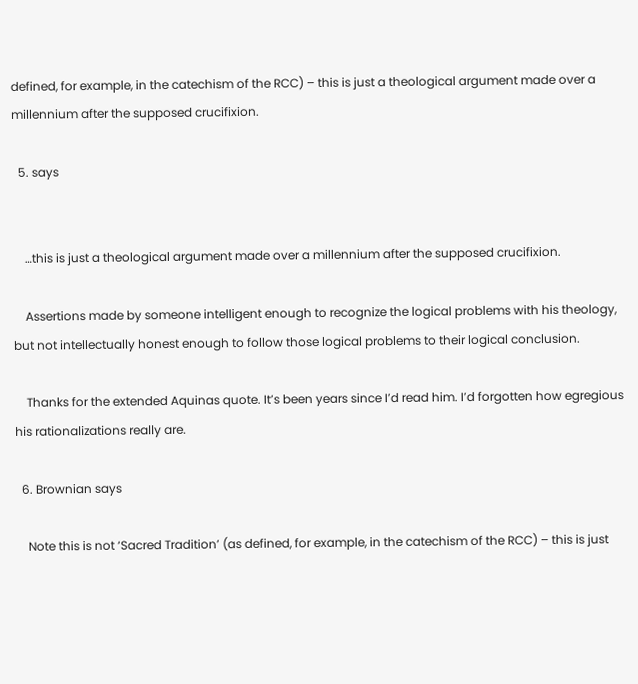defined, for example, in the catechism of the RCC) – this is just a theological argument made over a millennium after the supposed crucifixion.

  5. says


    …this is just a theological argument made over a millennium after the supposed crucifixion.

    Assertions made by someone intelligent enough to recognize the logical problems with his theology, but not intellectually honest enough to follow those logical problems to their logical conclusion.

    Thanks for the extended Aquinas quote. It’s been years since I’d read him. I’d forgotten how egregious his rationalizations really are.

  6. Brownian says

    Note this is not ‘Sacred Tradition’ (as defined, for example, in the catechism of the RCC) – this is just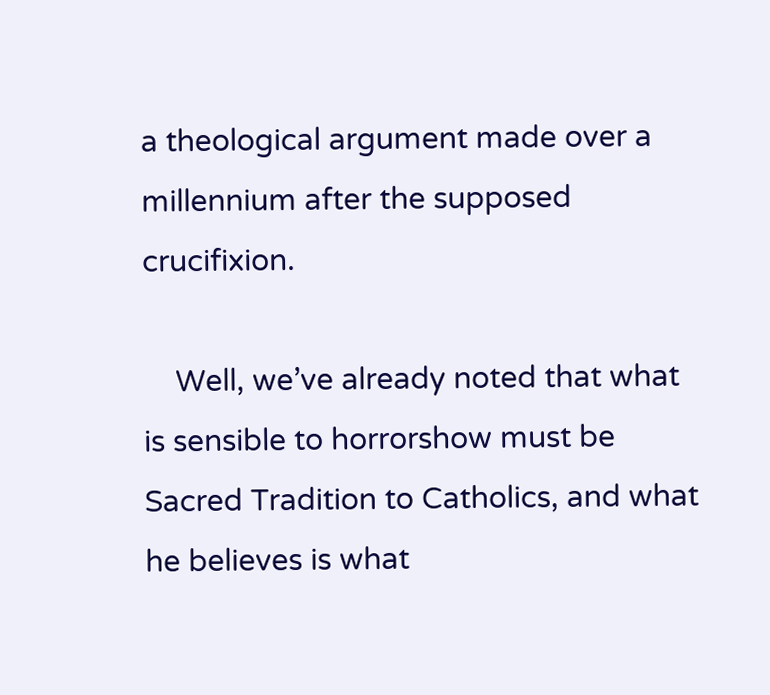a theological argument made over a millennium after the supposed crucifixion.

    Well, we’ve already noted that what is sensible to horrorshow must be Sacred Tradition to Catholics, and what he believes is what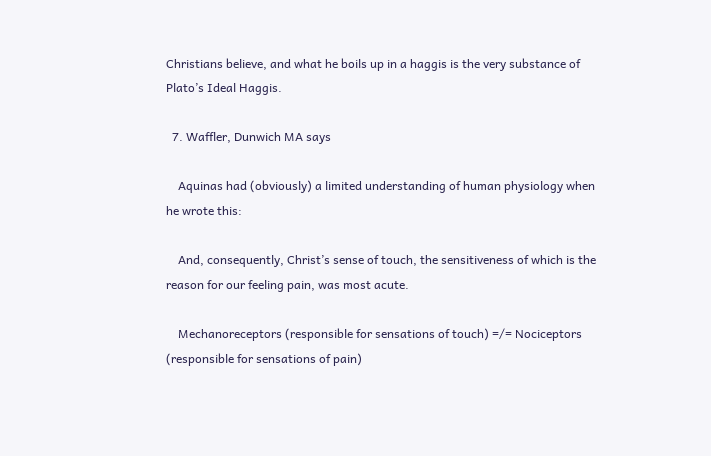Christians believe, and what he boils up in a haggis is the very substance of Plato’s Ideal Haggis.

  7. Waffler, Dunwich MA says

    Aquinas had (obviously) a limited understanding of human physiology when he wrote this:

    And, consequently, Christ’s sense of touch, the sensitiveness of which is the reason for our feeling pain, was most acute.

    Mechanoreceptors (responsible for sensations of touch) =/= Nociceptors (responsible for sensations of pain)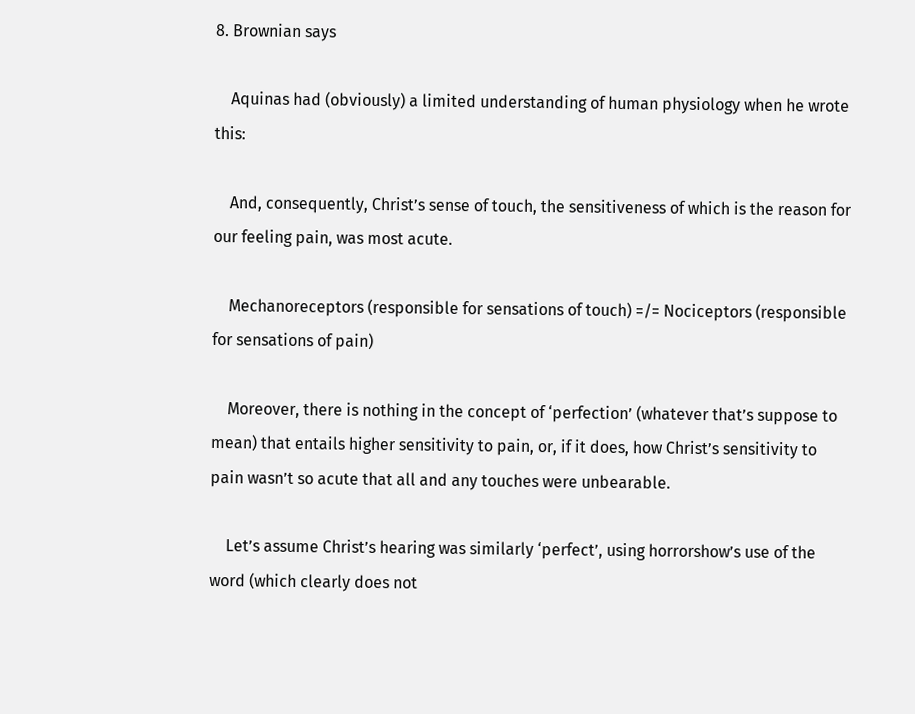8. Brownian says

    Aquinas had (obviously) a limited understanding of human physiology when he wrote this:

    And, consequently, Christ’s sense of touch, the sensitiveness of which is the reason for our feeling pain, was most acute.

    Mechanoreceptors (responsible for sensations of touch) =/= Nociceptors (responsible for sensations of pain)

    Moreover, there is nothing in the concept of ‘perfection’ (whatever that’s suppose to mean) that entails higher sensitivity to pain, or, if it does, how Christ’s sensitivity to pain wasn’t so acute that all and any touches were unbearable.

    Let’s assume Christ’s hearing was similarly ‘perfect’, using horrorshow’s use of the word (which clearly does not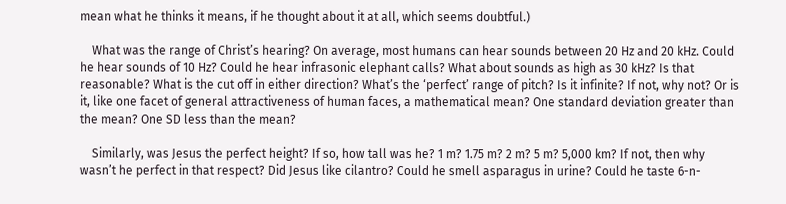mean what he thinks it means, if he thought about it at all, which seems doubtful.)

    What was the range of Christ’s hearing? On average, most humans can hear sounds between 20 Hz and 20 kHz. Could he hear sounds of 10 Hz? Could he hear infrasonic elephant calls? What about sounds as high as 30 kHz? Is that reasonable? What is the cut off in either direction? What’s the ‘perfect’ range of pitch? Is it infinite? If not, why not? Or is it, like one facet of general attractiveness of human faces, a mathematical mean? One standard deviation greater than the mean? One SD less than the mean?

    Similarly, was Jesus the perfect height? If so, how tall was he? 1 m? 1.75 m? 2 m? 5 m? 5,000 km? If not, then why wasn’t he perfect in that respect? Did Jesus like cilantro? Could he smell asparagus in urine? Could he taste 6-n-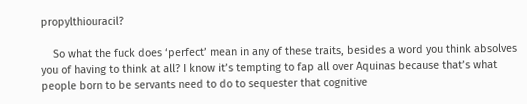propylthiouracil?

    So what the fuck does ‘perfect’ mean in any of these traits, besides a word you think absolves you of having to think at all? I know it’s tempting to fap all over Aquinas because that’s what people born to be servants need to do to sequester that cognitive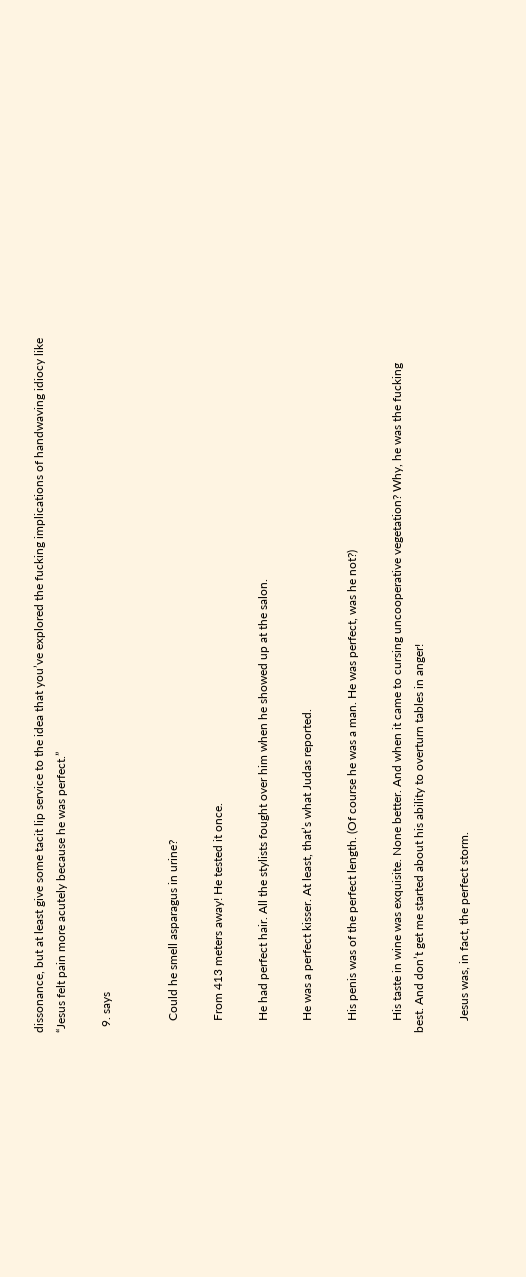dissonance, but at least give some tacit lip service to the idea that you’ve explored the fucking implications of handwaving idiocy like “Jesus felt pain more acutely because he was perfect.”

  9. says


    Could he smell asparagus in urine?

    From 413 meters away! He tested it once.

    He had perfect hair. All the stylists fought over him when he showed up at the salon.

    He was a perfect kisser. At least, that’s what Judas reported.

    His penis was of the perfect length. (Of course he was a man. He was perfect, was he not?)

    His taste in wine was exquisite. None better. And when it came to cursing uncooperative vegetation? Why, he was the fucking best. And don’t get me started about his ability to overturn tables in anger!

    Jesus was, in fact, the perfect storm.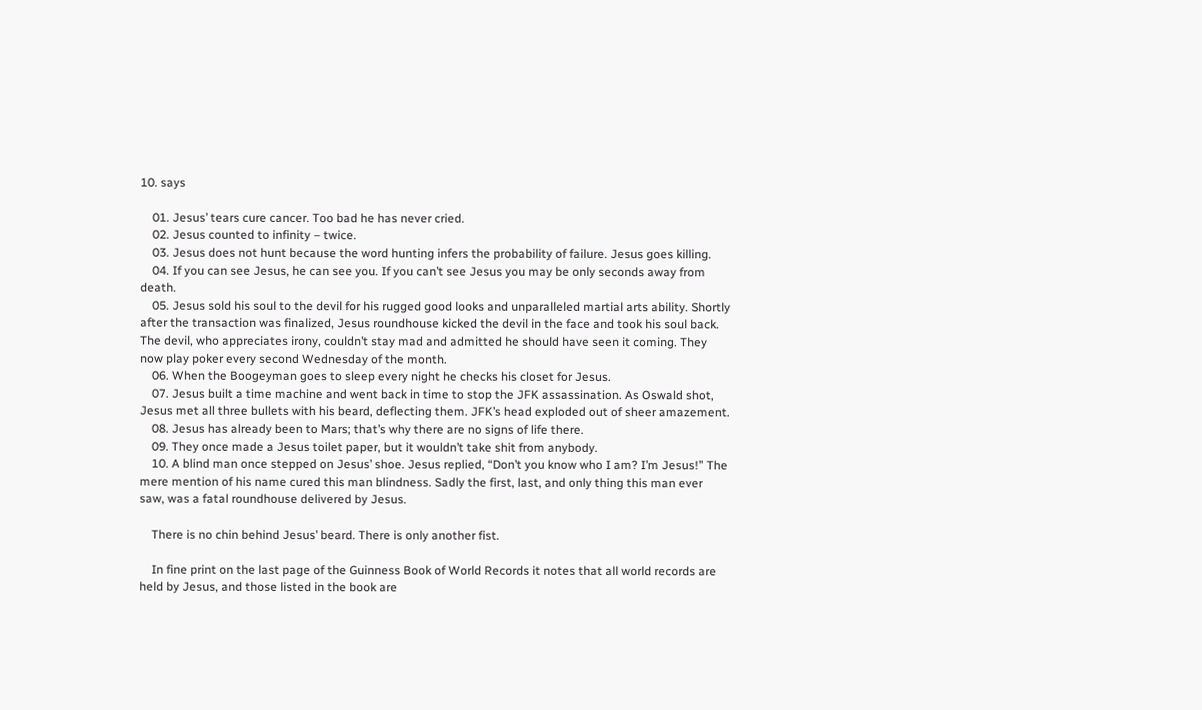10. says

    01. Jesus’ tears cure cancer. Too bad he has never cried.
    02. Jesus counted to infinity – twice.
    03. Jesus does not hunt because the word hunting infers the probability of failure. Jesus goes killing.
    04. If you can see Jesus, he can see you. If you can’t see Jesus you may be only seconds away from death.
    05. Jesus sold his soul to the devil for his rugged good looks and unparalleled martial arts ability. Shortly after the transaction was finalized, Jesus roundhouse kicked the devil in the face and took his soul back. The devil, who appreciates irony, couldn’t stay mad and admitted he should have seen it coming. They now play poker every second Wednesday of the month.
    06. When the Boogeyman goes to sleep every night he checks his closet for Jesus.
    07. Jesus built a time machine and went back in time to stop the JFK assassination. As Oswald shot, Jesus met all three bullets with his beard, deflecting them. JFK’s head exploded out of sheer amazement.
    08. Jesus has already been to Mars; that’s why there are no signs of life there.
    09. They once made a Jesus toilet paper, but it wouldn’t take shit from anybody.
    10. A blind man once stepped on Jesus’ shoe. Jesus replied, “Don’t you know who I am? I’m Jesus!” The mere mention of his name cured this man blindness. Sadly the first, last, and only thing this man ever saw, was a fatal roundhouse delivered by Jesus.

    There is no chin behind Jesus’ beard. There is only another fist.

    In fine print on the last page of the Guinness Book of World Records it notes that all world records are held by Jesus, and those listed in the book are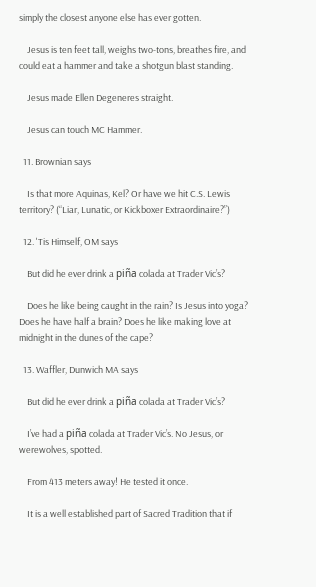simply the closest anyone else has ever gotten.

    Jesus is ten feet tall, weighs two-tons, breathes fire, and could eat a hammer and take a shotgun blast standing.

    Jesus made Ellen Degeneres straight.

    Jesus can touch MC Hammer.

  11. Brownian says

    Is that more Aquinas, Kel? Or have we hit C.S. Lewis territory? (“Liar, Lunatic, or Kickboxer Extraordinaire?”)

  12. 'Tis Himself, OM says

    But did he ever drink a piña colada at Trader Vic’s?

    Does he like being caught in the rain? Is Jesus into yoga? Does he have half a brain? Does he like making love at midnight in the dunes of the cape?

  13. Waffler, Dunwich MA says

    But did he ever drink a piña colada at Trader Vic’s?

    I’ve had a piña colada at Trader Vic’s. No Jesus, or werewolves, spotted.

    From 413 meters away! He tested it once.

    It is a well established part of Sacred Tradition that if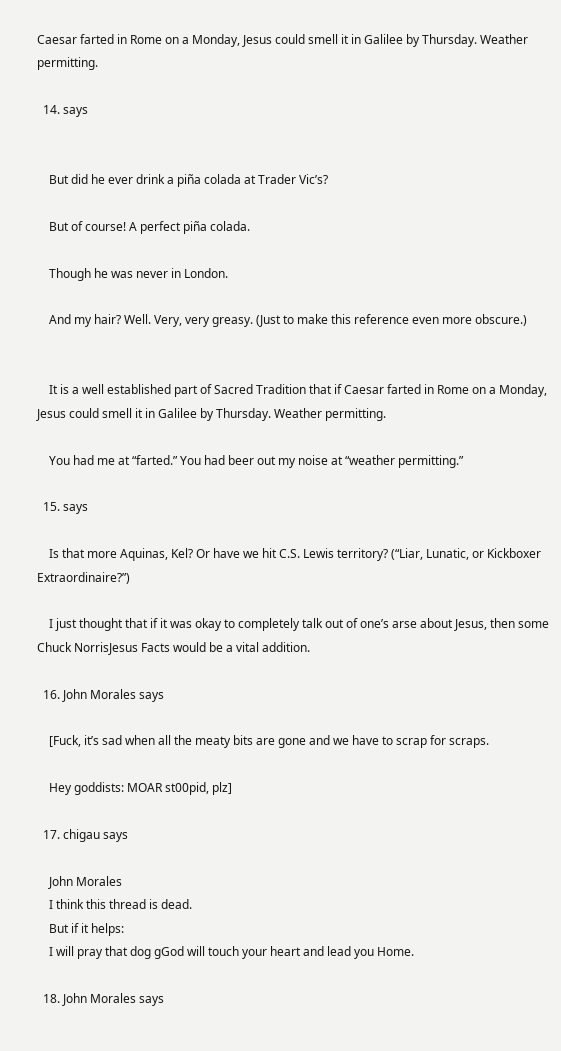Caesar farted in Rome on a Monday, Jesus could smell it in Galilee by Thursday. Weather permitting.

  14. says


    But did he ever drink a piña colada at Trader Vic’s?

    But of course! A perfect piña colada.

    Though he was never in London.

    And my hair? Well. Very, very greasy. (Just to make this reference even more obscure.)


    It is a well established part of Sacred Tradition that if Caesar farted in Rome on a Monday, Jesus could smell it in Galilee by Thursday. Weather permitting.

    You had me at “farted.” You had beer out my noise at “weather permitting.”

  15. says

    Is that more Aquinas, Kel? Or have we hit C.S. Lewis territory? (“Liar, Lunatic, or Kickboxer Extraordinaire?”)

    I just thought that if it was okay to completely talk out of one’s arse about Jesus, then some Chuck NorrisJesus Facts would be a vital addition.

  16. John Morales says

    [Fuck, it’s sad when all the meaty bits are gone and we have to scrap for scraps.

    Hey goddists: MOAR st00pid, plz]

  17. chigau says

    John Morales
    I think this thread is dead.
    But if it helps:
    I will pray that dog gGod will touch your heart and lead you Home.

  18. John Morales says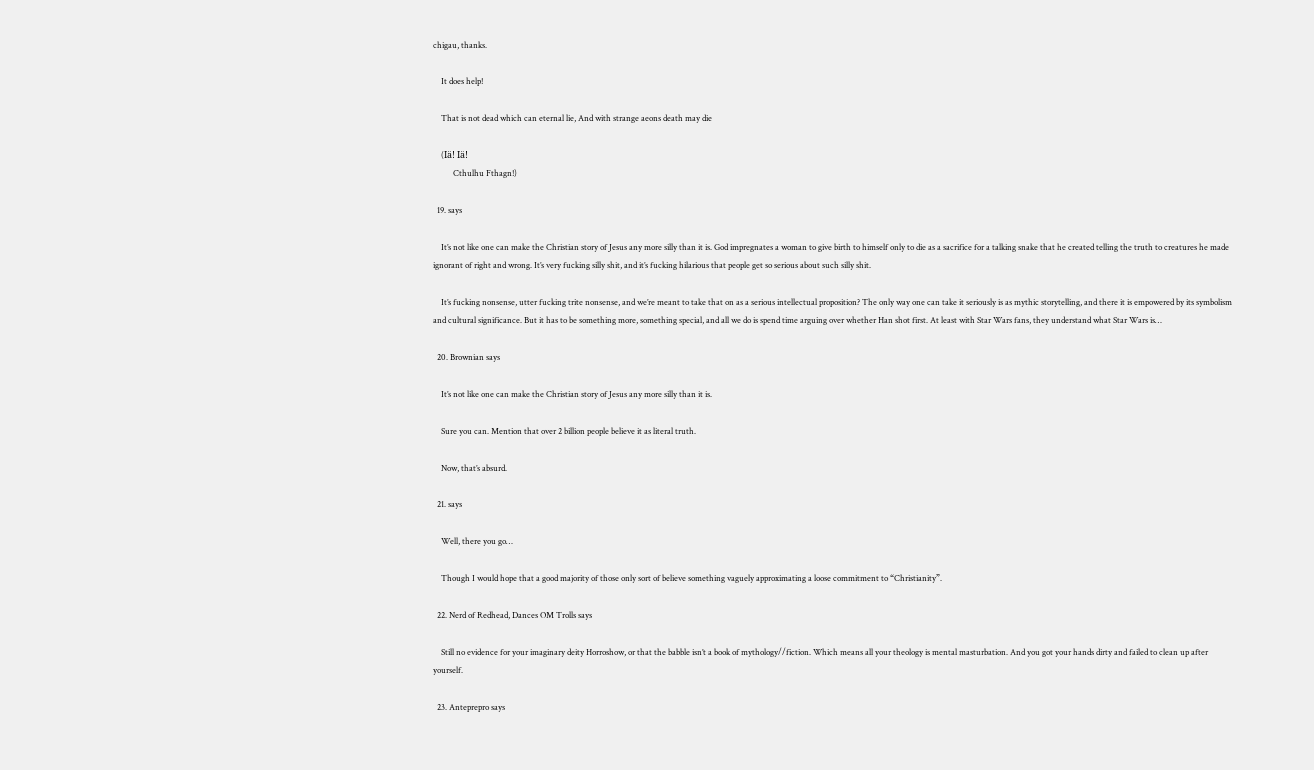chigau, thanks.

    It does help!

    That is not dead which can eternal lie, And with strange aeons death may die

    (Iä! Iä!
          Cthulhu Fthagn!)

  19. says

    It’s not like one can make the Christian story of Jesus any more silly than it is. God impregnates a woman to give birth to himself only to die as a sacrifice for a talking snake that he created telling the truth to creatures he made ignorant of right and wrong. It’s very fucking silly shit, and it’s fucking hilarious that people get so serious about such silly shit.

    It’s fucking nonsense, utter fucking trite nonsense, and we’re meant to take that on as a serious intellectual proposition? The only way one can take it seriously is as mythic storytelling, and there it is empowered by its symbolism and cultural significance. But it has to be something more, something special, and all we do is spend time arguing over whether Han shot first. At least with Star Wars fans, they understand what Star Wars is…

  20. Brownian says

    It’s not like one can make the Christian story of Jesus any more silly than it is.

    Sure you can. Mention that over 2 billion people believe it as literal truth.

    Now, that’s absurd.

  21. says

    Well, there you go…

    Though I would hope that a good majority of those only sort of believe something vaguely approximating a loose commitment to “Christianity”.

  22. Nerd of Redhead, Dances OM Trolls says

    Still no evidence for your imaginary deity Horroshow, or that the babble isn’t a book of mythology//fiction. Which means all your theology is mental masturbation. And you got your hands dirty and failed to clean up after yourself.

  23. Anteprepro says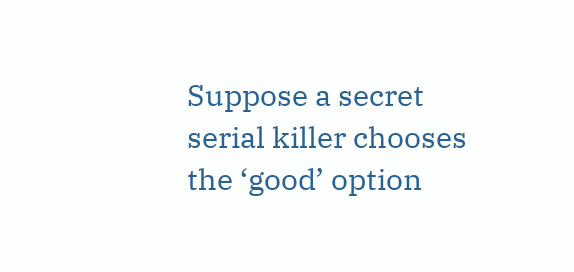Suppose a secret serial killer chooses the ‘good’ option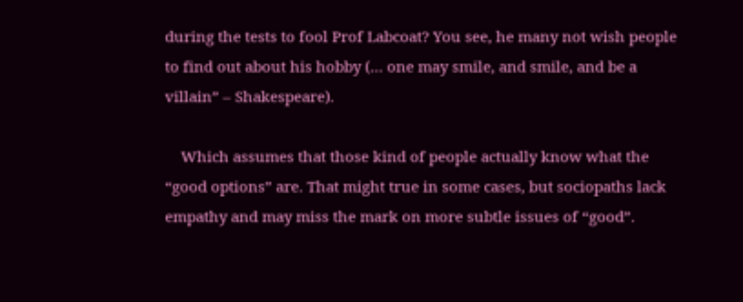during the tests to fool Prof Labcoat? You see, he many not wish people to find out about his hobby (… one may smile, and smile, and be a villain” – Shakespeare).

    Which assumes that those kind of people actually know what the “good options” are. That might true in some cases, but sociopaths lack empathy and may miss the mark on more subtle issues of “good”.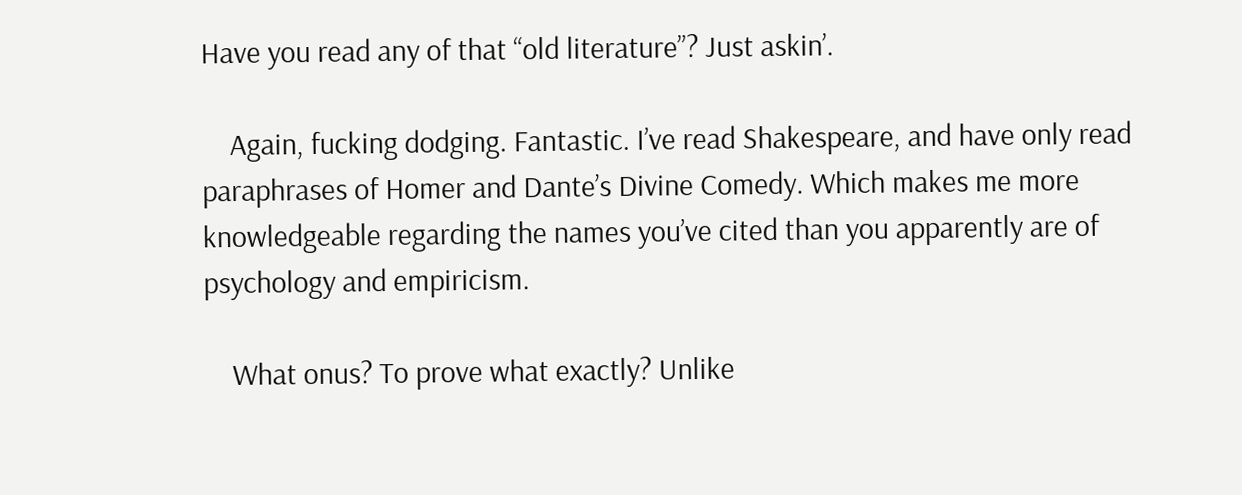Have you read any of that “old literature”? Just askin’.

    Again, fucking dodging. Fantastic. I’ve read Shakespeare, and have only read paraphrases of Homer and Dante’s Divine Comedy. Which makes me more knowledgeable regarding the names you’ve cited than you apparently are of psychology and empiricism.

    What onus? To prove what exactly? Unlike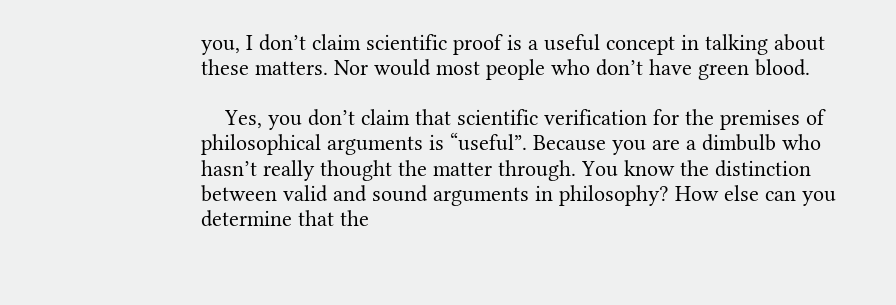you, I don’t claim scientific proof is a useful concept in talking about these matters. Nor would most people who don’t have green blood.

    Yes, you don’t claim that scientific verification for the premises of philosophical arguments is “useful”. Because you are a dimbulb who hasn’t really thought the matter through. You know the distinction between valid and sound arguments in philosophy? How else can you determine that the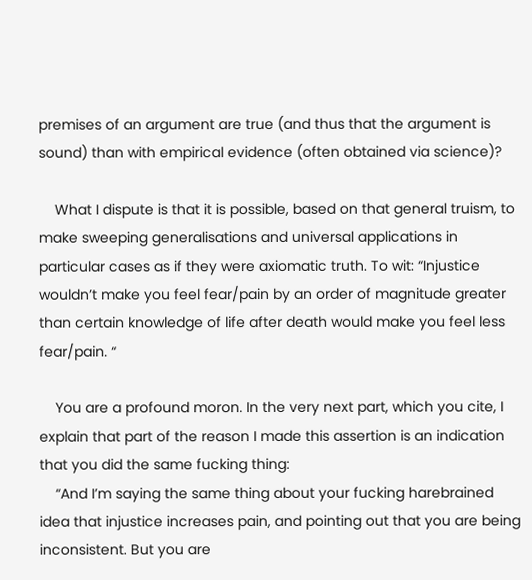premises of an argument are true (and thus that the argument is sound) than with empirical evidence (often obtained via science)?

    What I dispute is that it is possible, based on that general truism, to make sweeping generalisations and universal applications in particular cases as if they were axiomatic truth. To wit: “Injustice wouldn’t make you feel fear/pain by an order of magnitude greater than certain knowledge of life after death would make you feel less fear/pain. “

    You are a profound moron. In the very next part, which you cite, I explain that part of the reason I made this assertion is an indication that you did the same fucking thing:
    “And I’m saying the same thing about your fucking harebrained idea that injustice increases pain, and pointing out that you are being inconsistent. But you are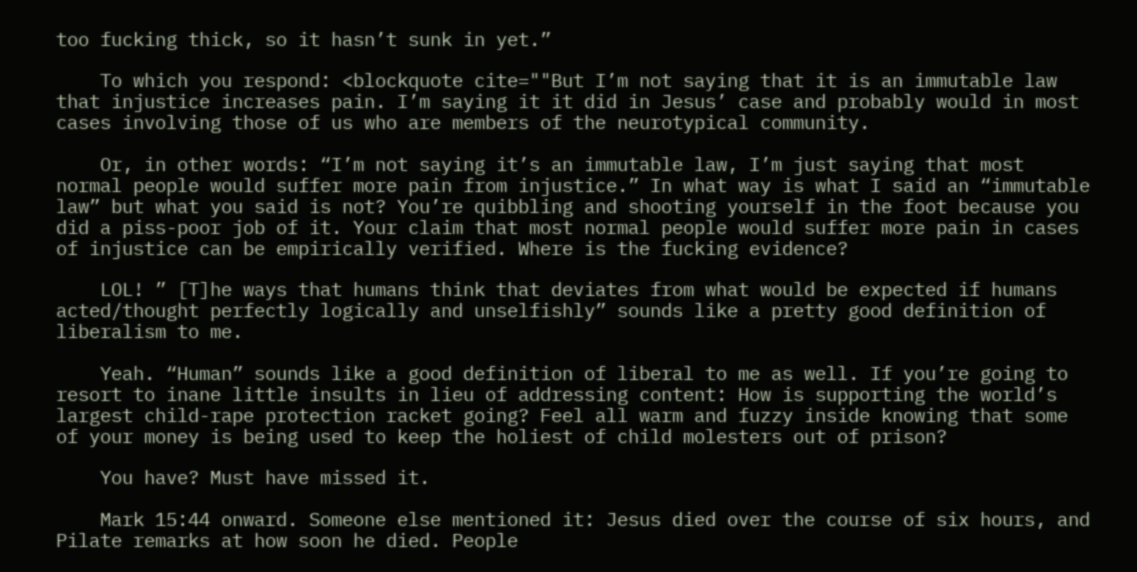too fucking thick, so it hasn’t sunk in yet.”

    To which you respond: <blockquote cite=""But I’m not saying that it is an immutable law that injustice increases pain. I’m saying it it did in Jesus’ case and probably would in most cases involving those of us who are members of the neurotypical community.

    Or, in other words: “I’m not saying it’s an immutable law, I’m just saying that most normal people would suffer more pain from injustice.” In what way is what I said an “immutable law” but what you said is not? You’re quibbling and shooting yourself in the foot because you did a piss-poor job of it. Your claim that most normal people would suffer more pain in cases of injustice can be empirically verified. Where is the fucking evidence?

    LOL! ” [T]he ways that humans think that deviates from what would be expected if humans acted/thought perfectly logically and unselfishly” sounds like a pretty good definition of liberalism to me.

    Yeah. “Human” sounds like a good definition of liberal to me as well. If you’re going to resort to inane little insults in lieu of addressing content: How is supporting the world’s largest child-rape protection racket going? Feel all warm and fuzzy inside knowing that some of your money is being used to keep the holiest of child molesters out of prison?

    You have? Must have missed it.

    Mark 15:44 onward. Someone else mentioned it: Jesus died over the course of six hours, and Pilate remarks at how soon he died. People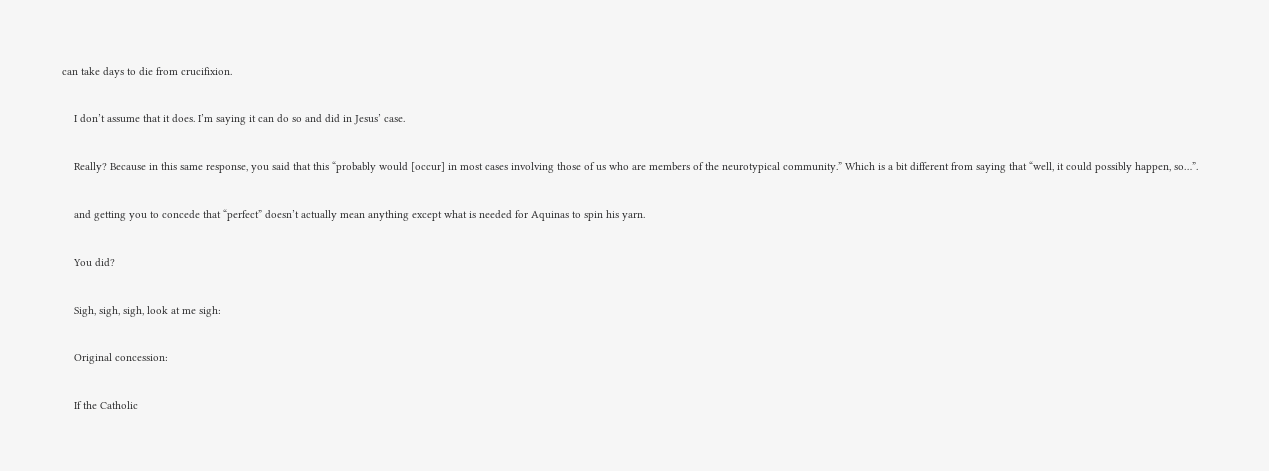can take days to die from crucifixion.

    I don’t assume that it does. I’m saying it can do so and did in Jesus’ case.

    Really? Because in this same response, you said that this “probably would [occur] in most cases involving those of us who are members of the neurotypical community.” Which is a bit different from saying that “well, it could possibly happen, so…”.

    and getting you to concede that “perfect” doesn’t actually mean anything except what is needed for Aquinas to spin his yarn.

    You did?

    Sigh, sigh, sigh, look at me sigh:

    Original concession:

    If the Catholic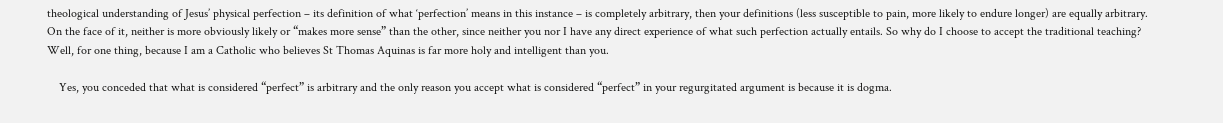theological understanding of Jesus’ physical perfection – its definition of what ‘perfection’ means in this instance – is completely arbitrary, then your definitions (less susceptible to pain, more likely to endure longer) are equally arbitrary. On the face of it, neither is more obviously likely or “makes more sense” than the other, since neither you nor I have any direct experience of what such perfection actually entails. So why do I choose to accept the traditional teaching? Well, for one thing, because I am a Catholic who believes St Thomas Aquinas is far more holy and intelligent than you.

    Yes, you conceded that what is considered “perfect” is arbitrary and the only reason you accept what is considered “perfect” in your regurgitated argument is because it is dogma.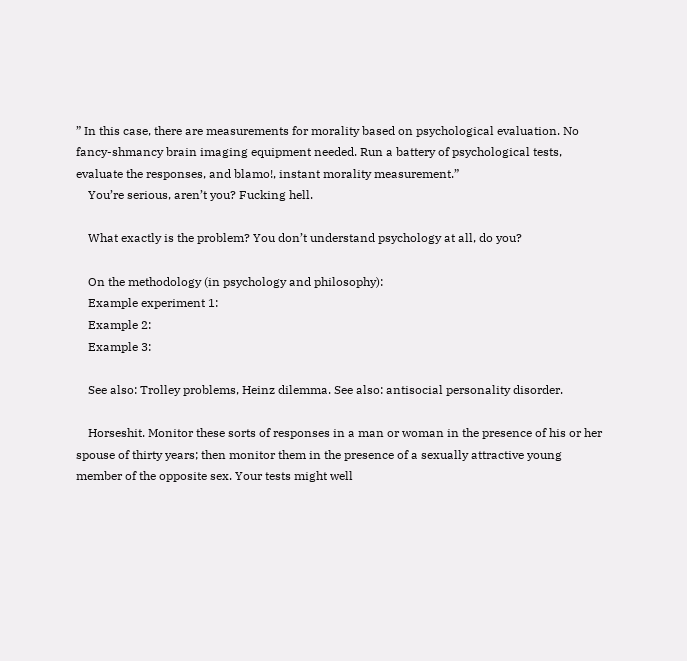” In this case, there are measurements for morality based on psychological evaluation. No fancy-shmancy brain imaging equipment needed. Run a battery of psychological tests, evaluate the responses, and blamo!, instant morality measurement.”
    You’re serious, aren’t you? Fucking hell.

    What exactly is the problem? You don’t understand psychology at all, do you?

    On the methodology (in psychology and philosophy):
    Example experiment 1:
    Example 2:
    Example 3:

    See also: Trolley problems, Heinz dilemma. See also: antisocial personality disorder.

    Horseshit. Monitor these sorts of responses in a man or woman in the presence of his or her spouse of thirty years; then monitor them in the presence of a sexually attractive young member of the opposite sex. Your tests might well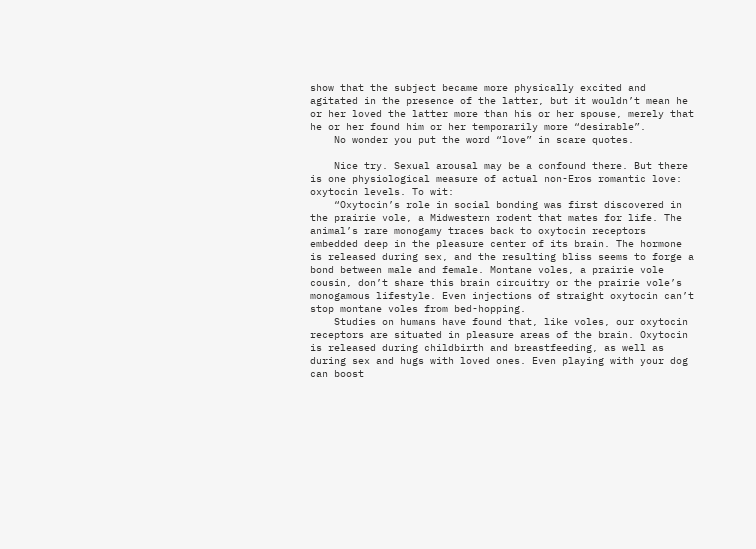show that the subject became more physically excited and agitated in the presence of the latter, but it wouldn’t mean he or her loved the latter more than his or her spouse, merely that he or her found him or her temporarily more “desirable”.
    No wonder you put the word “love” in scare quotes.

    Nice try. Sexual arousal may be a confound there. But there is one physiological measure of actual non-Eros romantic love: oxytocin levels. To wit:
    “Oxytocin’s role in social bonding was first discovered in the prairie vole, a Midwestern rodent that mates for life. The animal’s rare monogamy traces back to oxytocin receptors embedded deep in the pleasure center of its brain. The hormone is released during sex, and the resulting bliss seems to forge a bond between male and female. Montane voles, a prairie vole cousin, don’t share this brain circuitry or the prairie vole’s monogamous lifestyle. Even injections of straight oxytocin can’t stop montane voles from bed-hopping.
    Studies on humans have found that, like voles, our oxytocin receptors are situated in pleasure areas of the brain. Oxytocin is released during childbirth and breastfeeding, as well as during sex and hugs with loved ones. Even playing with your dog can boost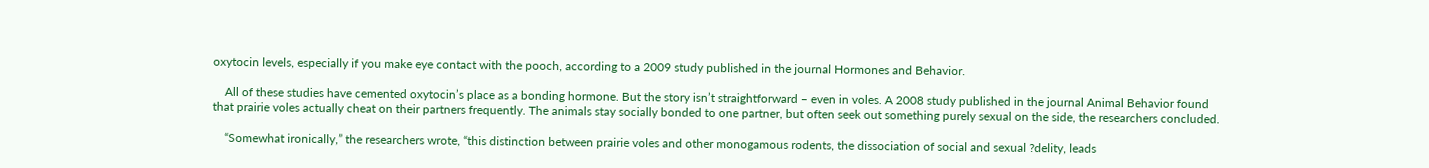oxytocin levels, especially if you make eye contact with the pooch, according to a 2009 study published in the journal Hormones and Behavior.

    All of these studies have cemented oxytocin’s place as a bonding hormone. But the story isn’t straightforward – even in voles. A 2008 study published in the journal Animal Behavior found that prairie voles actually cheat on their partners frequently. The animals stay socially bonded to one partner, but often seek out something purely sexual on the side, the researchers concluded.

    “Somewhat ironically,” the researchers wrote, “this distinction between prairie voles and other monogamous rodents, the dissociation of social and sexual ?delity, leads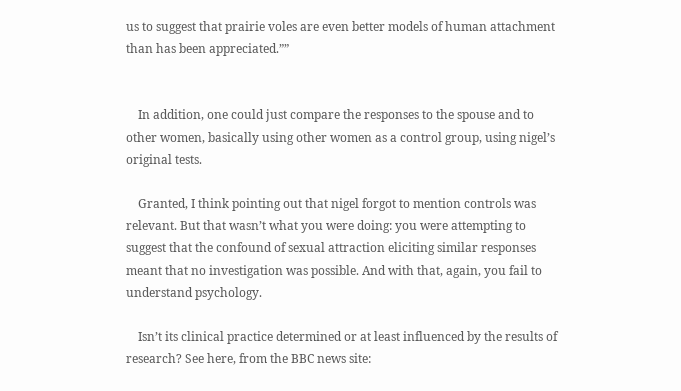us to suggest that prairie voles are even better models of human attachment than has been appreciated.””


    In addition, one could just compare the responses to the spouse and to other women, basically using other women as a control group, using nigel’s original tests.

    Granted, I think pointing out that nigel forgot to mention controls was relevant. But that wasn’t what you were doing: you were attempting to suggest that the confound of sexual attraction eliciting similar responses meant that no investigation was possible. And with that, again, you fail to understand psychology.

    Isn’t its clinical practice determined or at least influenced by the results of research? See here, from the BBC news site: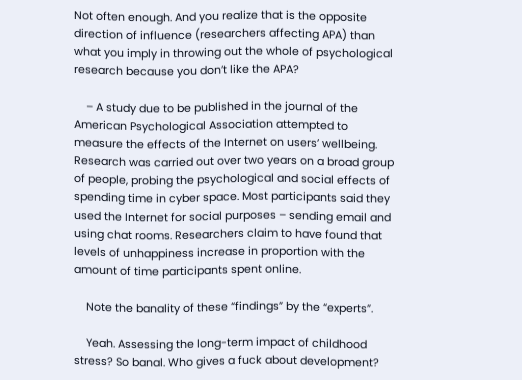Not often enough. And you realize that is the opposite direction of influence (researchers affecting APA) than what you imply in throwing out the whole of psychological research because you don’t like the APA?

    – A study due to be published in the journal of the American Psychological Association attempted to measure the effects of the Internet on users’ wellbeing. Research was carried out over two years on a broad group of people, probing the psychological and social effects of spending time in cyber space. Most participants said they used the Internet for social purposes – sending email and using chat rooms. Researchers claim to have found that levels of unhappiness increase in proportion with the amount of time participants spent online.

    Note the banality of these “findings” by the “experts”.

    Yeah. Assessing the long-term impact of childhood stress? So banal. Who gives a fuck about development?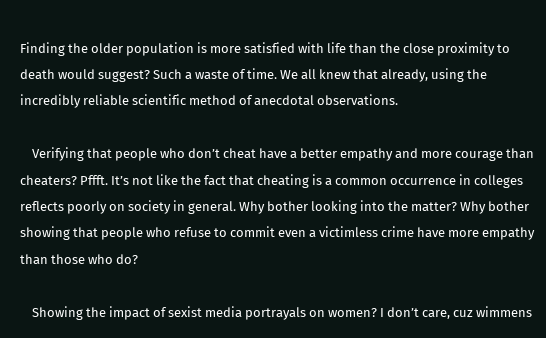Finding the older population is more satisfied with life than the close proximity to death would suggest? Such a waste of time. We all knew that already, using the incredibly reliable scientific method of anecdotal observations.

    Verifying that people who don’t cheat have a better empathy and more courage than cheaters? Pffft. It’s not like the fact that cheating is a common occurrence in colleges reflects poorly on society in general. Why bother looking into the matter? Why bother showing that people who refuse to commit even a victimless crime have more empathy than those who do?

    Showing the impact of sexist media portrayals on women? I don’t care, cuz wimmens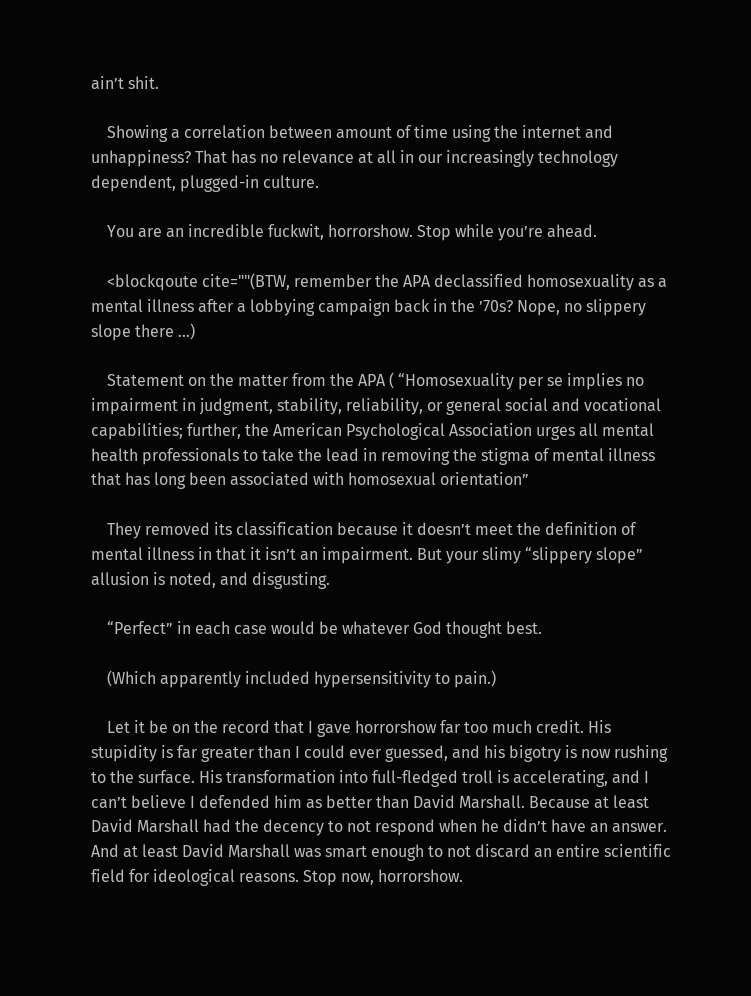ain’t shit.

    Showing a correlation between amount of time using the internet and unhappiness? That has no relevance at all in our increasingly technology dependent, plugged-in culture.

    You are an incredible fuckwit, horrorshow. Stop while you’re ahead.

    <blockqoute cite=""(BTW, remember the APA declassified homosexuality as a mental illness after a lobbying campaign back in the ’70s? Nope, no slippery slope there …)

    Statement on the matter from the APA ( “Homosexuality per se implies no impairment in judgment, stability, reliability, or general social and vocational capabilities; further, the American Psychological Association urges all mental health professionals to take the lead in removing the stigma of mental illness that has long been associated with homosexual orientation”

    They removed its classification because it doesn’t meet the definition of mental illness in that it isn’t an impairment. But your slimy “slippery slope” allusion is noted, and disgusting.

    “Perfect” in each case would be whatever God thought best.

    (Which apparently included hypersensitivity to pain.)

    Let it be on the record that I gave horrorshow far too much credit. His stupidity is far greater than I could ever guessed, and his bigotry is now rushing to the surface. His transformation into full-fledged troll is accelerating, and I can’t believe I defended him as better than David Marshall. Because at least David Marshall had the decency to not respond when he didn’t have an answer. And at least David Marshall was smart enough to not discard an entire scientific field for ideological reasons. Stop now, horrorshow.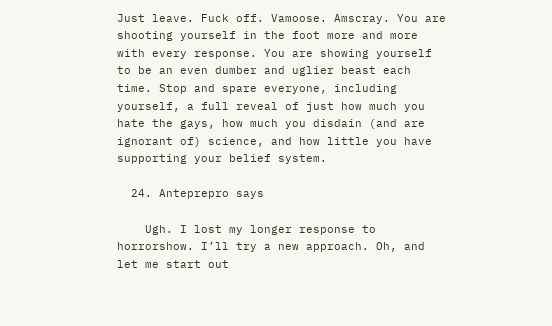Just leave. Fuck off. Vamoose. Amscray. You are shooting yourself in the foot more and more with every response. You are showing yourself to be an even dumber and uglier beast each time. Stop and spare everyone, including yourself, a full reveal of just how much you hate the gays, how much you disdain (and are ignorant of) science, and how little you have supporting your belief system.

  24. Anteprepro says

    Ugh. I lost my longer response to horrorshow. I’ll try a new approach. Oh, and let me start out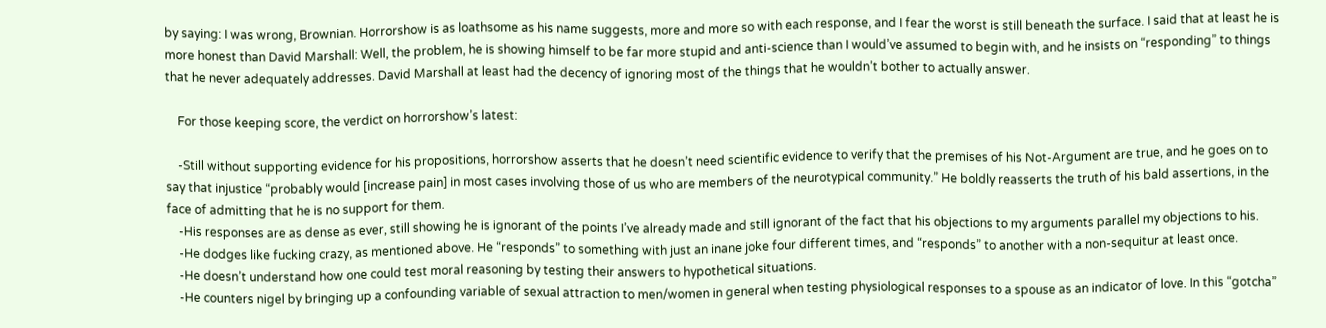by saying: I was wrong, Brownian. Horrorshow is as loathsome as his name suggests, more and more so with each response, and I fear the worst is still beneath the surface. I said that at least he is more honest than David Marshall: Well, the problem, he is showing himself to be far more stupid and anti-science than I would’ve assumed to begin with, and he insists on “responding” to things that he never adequately addresses. David Marshall at least had the decency of ignoring most of the things that he wouldn’t bother to actually answer.

    For those keeping score, the verdict on horrorshow’s latest:

    -Still without supporting evidence for his propositions, horrorshow asserts that he doesn’t need scientific evidence to verify that the premises of his Not-Argument are true, and he goes on to say that injustice “probably would [increase pain] in most cases involving those of us who are members of the neurotypical community.” He boldly reasserts the truth of his bald assertions, in the face of admitting that he is no support for them.
    -His responses are as dense as ever, still showing he is ignorant of the points I’ve already made and still ignorant of the fact that his objections to my arguments parallel my objections to his.
    -He dodges like fucking crazy, as mentioned above. He “responds” to something with just an inane joke four different times, and “responds” to another with a non-sequitur at least once.
    -He doesn’t understand how one could test moral reasoning by testing their answers to hypothetical situations.
    -He counters nigel by bringing up a confounding variable of sexual attraction to men/women in general when testing physiological responses to a spouse as an indicator of love. In this “gotcha”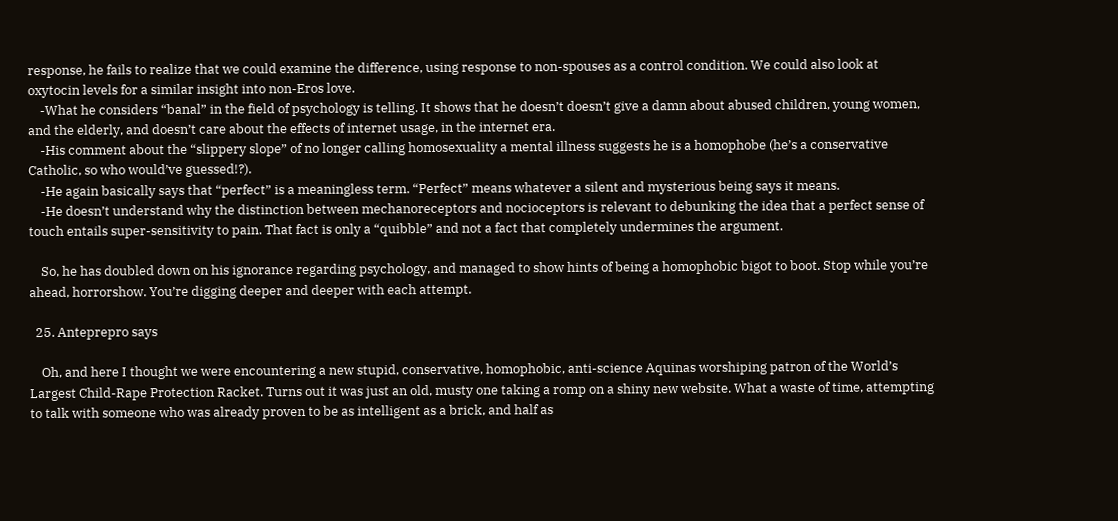response, he fails to realize that we could examine the difference, using response to non-spouses as a control condition. We could also look at oxytocin levels for a similar insight into non-Eros love.
    -What he considers “banal” in the field of psychology is telling. It shows that he doesn’t doesn’t give a damn about abused children, young women, and the elderly, and doesn’t care about the effects of internet usage, in the internet era.
    -His comment about the “slippery slope” of no longer calling homosexuality a mental illness suggests he is a homophobe (he’s a conservative Catholic, so who would’ve guessed!?).
    -He again basically says that “perfect” is a meaningless term. “Perfect” means whatever a silent and mysterious being says it means.
    -He doesn’t understand why the distinction between mechanoreceptors and nocioceptors is relevant to debunking the idea that a perfect sense of touch entails super-sensitivity to pain. That fact is only a “quibble” and not a fact that completely undermines the argument.

    So, he has doubled down on his ignorance regarding psychology, and managed to show hints of being a homophobic bigot to boot. Stop while you’re ahead, horrorshow. You’re digging deeper and deeper with each attempt.

  25. Anteprepro says

    Oh, and here I thought we were encountering a new stupid, conservative, homophobic, anti-science Aquinas worshiping patron of the World’s Largest Child-Rape Protection Racket. Turns out it was just an old, musty one taking a romp on a shiny new website. What a waste of time, attempting to talk with someone who was already proven to be as intelligent as a brick, and half as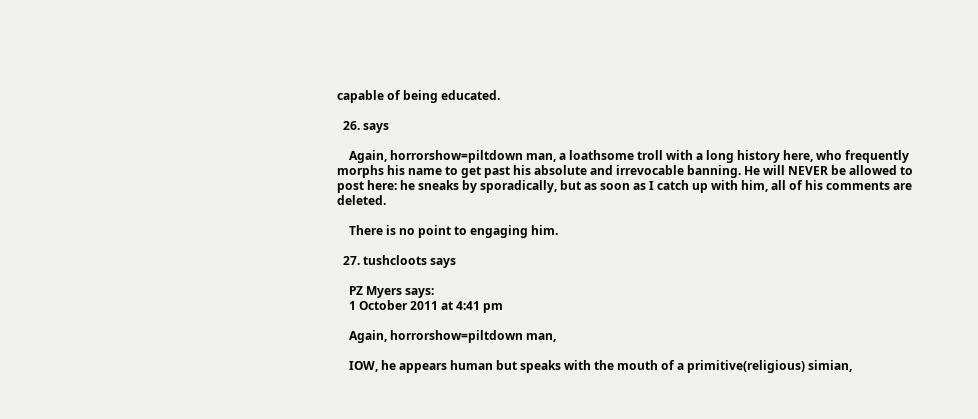capable of being educated.

  26. says

    Again, horrorshow=piltdown man, a loathsome troll with a long history here, who frequently morphs his name to get past his absolute and irrevocable banning. He will NEVER be allowed to post here: he sneaks by sporadically, but as soon as I catch up with him, all of his comments are deleted.

    There is no point to engaging him.

  27. tushcloots says

    PZ Myers says:
    1 October 2011 at 4:41 pm

    Again, horrorshow=piltdown man,

    IOW, he appears human but speaks with the mouth of a primitive(religious) simian,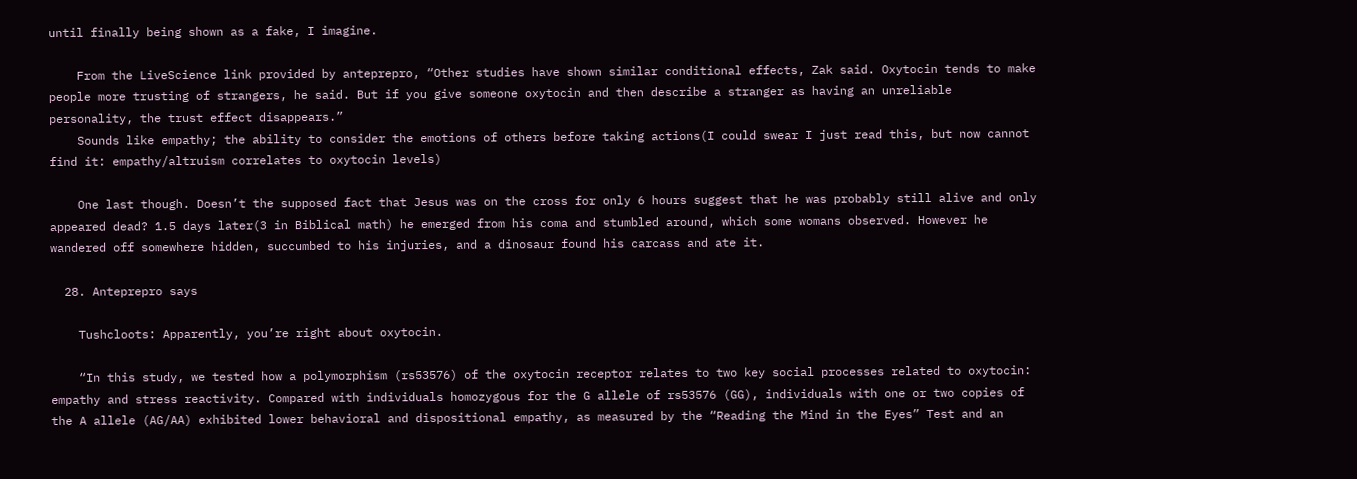until finally being shown as a fake, I imagine.

    From the LiveScience link provided by anteprepro, “Other studies have shown similar conditional effects, Zak said. Oxytocin tends to make people more trusting of strangers, he said. But if you give someone oxytocin and then describe a stranger as having an unreliable personality, the trust effect disappears.”
    Sounds like empathy; the ability to consider the emotions of others before taking actions(I could swear I just read this, but now cannot find it: empathy/altruism correlates to oxytocin levels)

    One last though. Doesn’t the supposed fact that Jesus was on the cross for only 6 hours suggest that he was probably still alive and only appeared dead? 1.5 days later(3 in Biblical math) he emerged from his coma and stumbled around, which some womans observed. However he wandered off somewhere hidden, succumbed to his injuries, and a dinosaur found his carcass and ate it.

  28. Anteprepro says

    Tushcloots: Apparently, you’re right about oxytocin.

    “In this study, we tested how a polymorphism (rs53576) of the oxytocin receptor relates to two key social processes related to oxytocin: empathy and stress reactivity. Compared with individuals homozygous for the G allele of rs53576 (GG), individuals with one or two copies of the A allele (AG/AA) exhibited lower behavioral and dispositional empathy, as measured by the “Reading the Mind in the Eyes” Test and an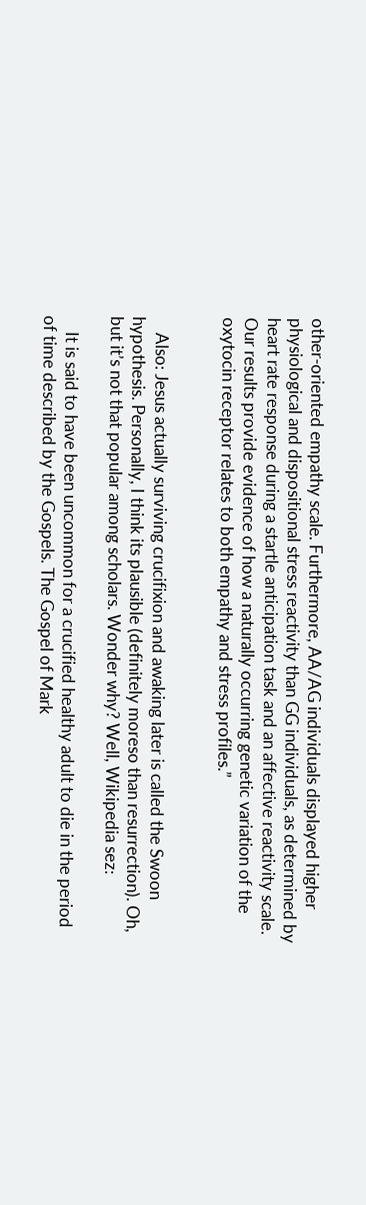other-oriented empathy scale. Furthermore, AA/AG individuals displayed higher physiological and dispositional stress reactivity than GG individuals, as determined by heart rate response during a startle anticipation task and an affective reactivity scale. Our results provide evidence of how a naturally occurring genetic variation of the oxytocin receptor relates to both empathy and stress profiles.”


    Also: Jesus actually surviving crucifixion and awaking later is called the Swoon hypothesis. Personally, I think its plausible (definitely moreso than resurrection). Oh, but it’s not that popular among scholars. Wonder why? Well, Wikipedia sez:

    It is said to have been uncommon for a crucified healthy adult to die in the period of time described by the Gospels. The Gospel of Mark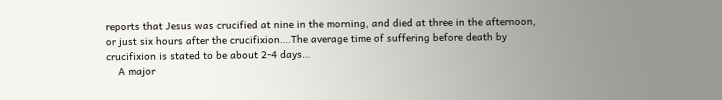reports that Jesus was crucified at nine in the morning, and died at three in the afternoon, or just six hours after the crucifixion….The average time of suffering before death by crucifixion is stated to be about 2-4 days…
    A major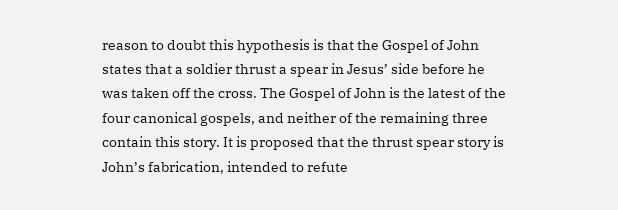reason to doubt this hypothesis is that the Gospel of John states that a soldier thrust a spear in Jesus’ side before he was taken off the cross. The Gospel of John is the latest of the four canonical gospels, and neither of the remaining three contain this story. It is proposed that the thrust spear story is John’s fabrication, intended to refute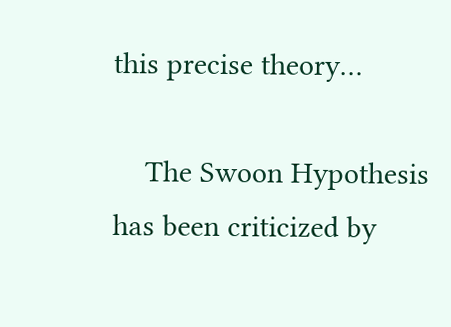this precise theory…

    The Swoon Hypothesis has been criticized by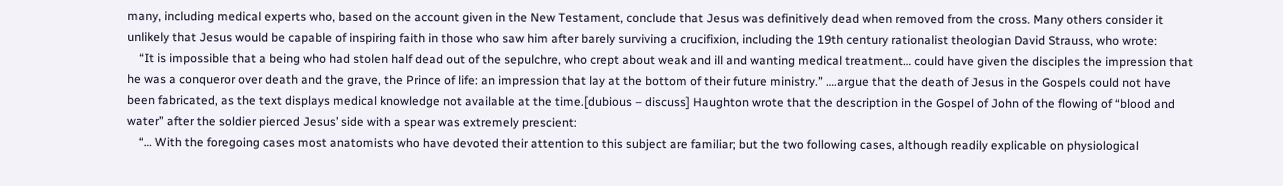many, including medical experts who, based on the account given in the New Testament, conclude that Jesus was definitively dead when removed from the cross. Many others consider it unlikely that Jesus would be capable of inspiring faith in those who saw him after barely surviving a crucifixion, including the 19th century rationalist theologian David Strauss, who wrote:
    “It is impossible that a being who had stolen half dead out of the sepulchre, who crept about weak and ill and wanting medical treatment… could have given the disciples the impression that he was a conqueror over death and the grave, the Prince of life: an impression that lay at the bottom of their future ministry.” ….argue that the death of Jesus in the Gospels could not have been fabricated, as the text displays medical knowledge not available at the time.[dubious – discuss] Haughton wrote that the description in the Gospel of John of the flowing of “blood and water” after the soldier pierced Jesus’ side with a spear was extremely prescient:
    “… With the foregoing cases most anatomists who have devoted their attention to this subject are familiar; but the two following cases, although readily explicable on physiological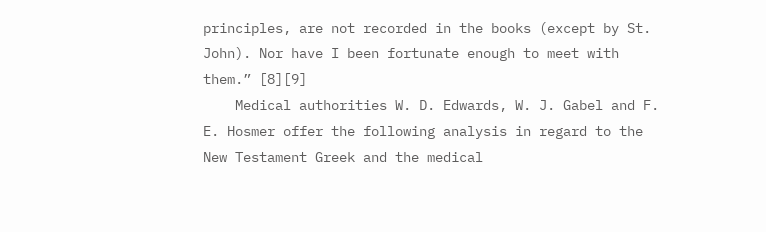principles, are not recorded in the books (except by St. John). Nor have I been fortunate enough to meet with them.” [8][9]
    Medical authorities W. D. Edwards, W. J. Gabel and F. E. Hosmer offer the following analysis in regard to the New Testament Greek and the medical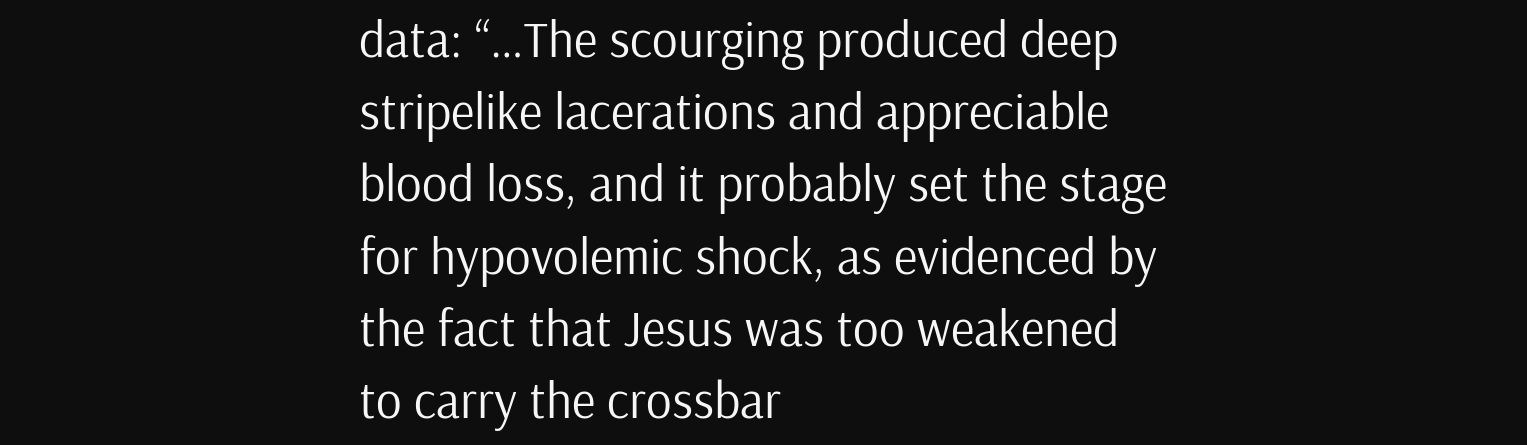data: “…The scourging produced deep stripelike lacerations and appreciable blood loss, and it probably set the stage for hypovolemic shock, as evidenced by the fact that Jesus was too weakened to carry the crossbar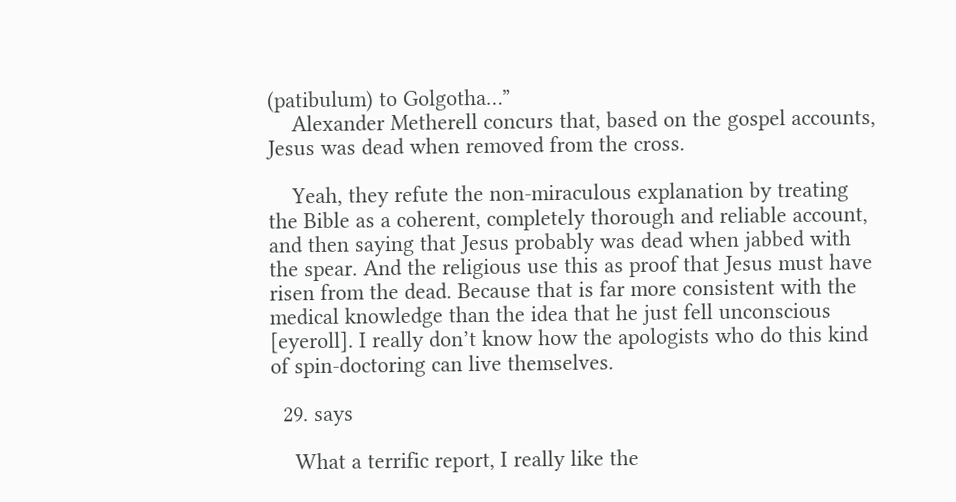(patibulum) to Golgotha…”
    Alexander Metherell concurs that, based on the gospel accounts, Jesus was dead when removed from the cross.

    Yeah, they refute the non-miraculous explanation by treating the Bible as a coherent, completely thorough and reliable account, and then saying that Jesus probably was dead when jabbed with the spear. And the religious use this as proof that Jesus must have risen from the dead. Because that is far more consistent with the medical knowledge than the idea that he just fell unconscious [eyeroll]. I really don’t know how the apologists who do this kind of spin-doctoring can live themselves.

  29. says

    What a terrific report, I really like the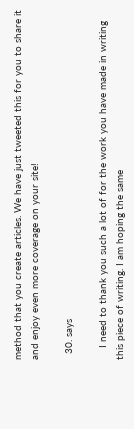method that you create articles. We have just tweeted this for you to share it and enjoy even more coverage on your site!

  30. says

    I need to thank you such a lot of for the work you have made in writing this piece of writing. I am hoping the same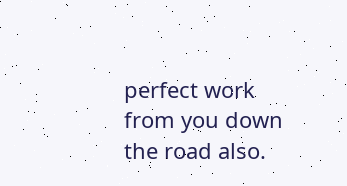perfect work from you down the road also.